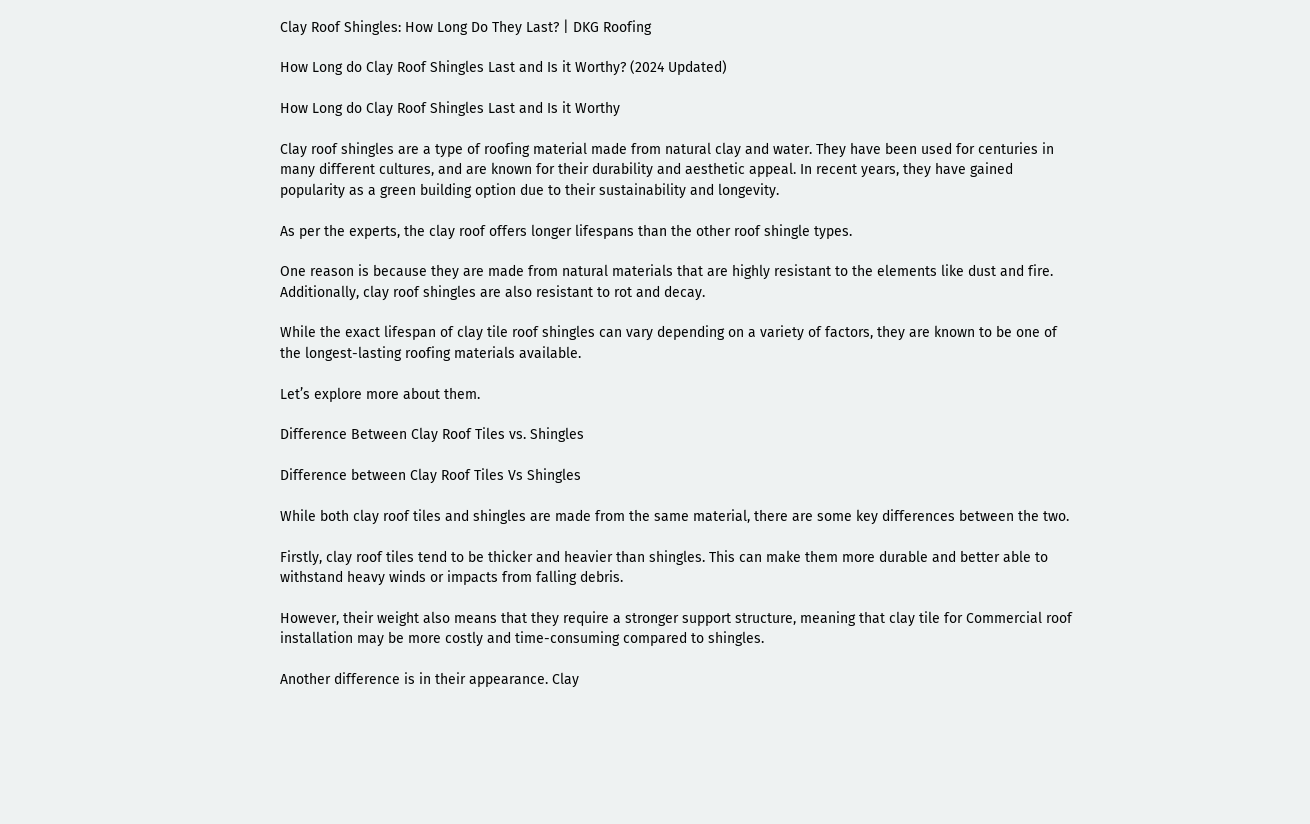Clay Roof Shingles: How Long Do They Last? | DKG Roofing

How Long do Clay Roof Shingles Last and Is it Worthy? (2024 Updated)

How Long do Clay Roof Shingles Last and Is it Worthy

Clay roof shingles are a type of roofing material made from natural clay and water. They have been used for centuries in many different cultures, and are known for their durability and aesthetic appeal. In recent years, they have gained popularity as a green building option due to their sustainability and longevity.

As per the experts, the clay roof offers longer lifespans than the other roof shingle types.

One reason is because they are made from natural materials that are highly resistant to the elements like dust and fire. Additionally, clay roof shingles are also resistant to rot and decay.

While the exact lifespan of clay tile roof shingles can vary depending on a variety of factors, they are known to be one of the longest-lasting roofing materials available.

Let’s explore more about them.

Difference Between Clay Roof Tiles vs. Shingles

Difference between Clay Roof Tiles Vs Shingles

While both clay roof tiles and shingles are made from the same material, there are some key differences between the two.

Firstly, clay roof tiles tend to be thicker and heavier than shingles. This can make them more durable and better able to withstand heavy winds or impacts from falling debris.

However, their weight also means that they require a stronger support structure, meaning that clay tile for Commercial roof installation may be more costly and time-consuming compared to shingles.

Another difference is in their appearance. Clay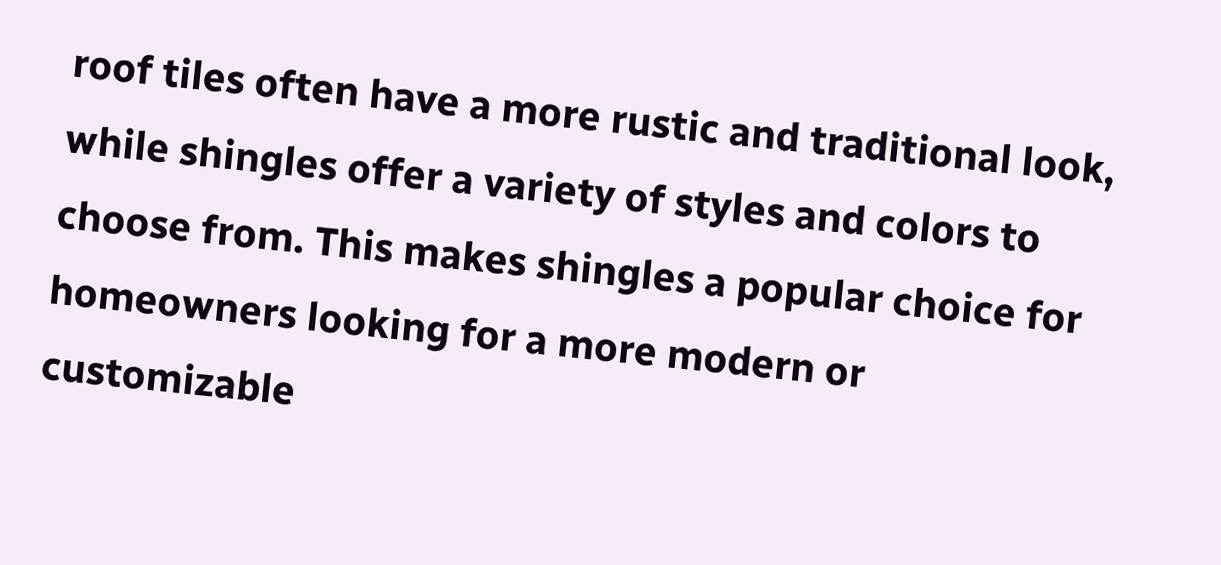roof tiles often have a more rustic and traditional look, while shingles offer a variety of styles and colors to choose from. This makes shingles a popular choice for homeowners looking for a more modern or customizable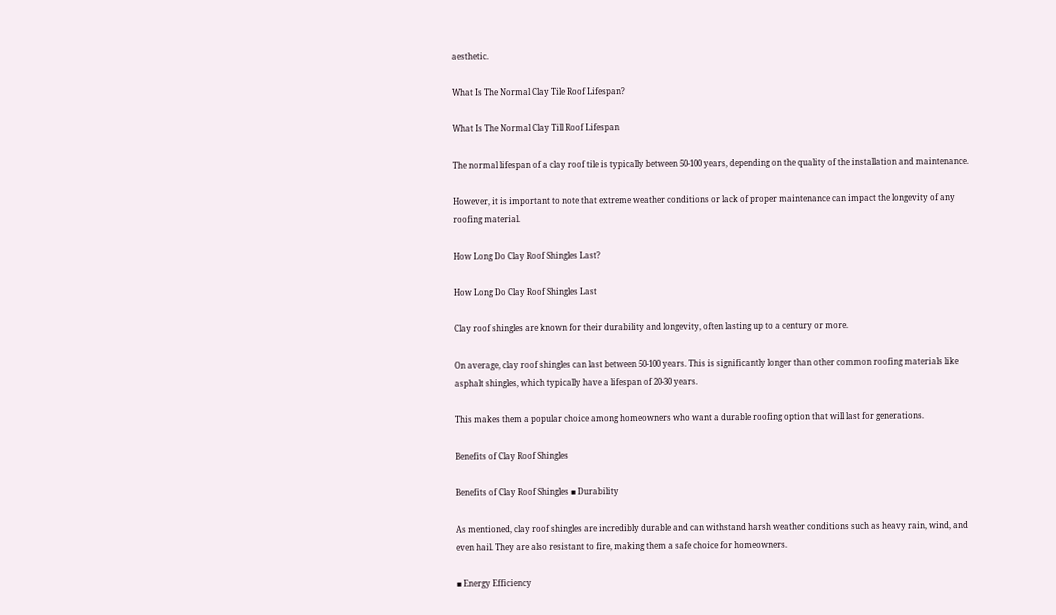aesthetic.

What Is The Normal Clay Tile Roof Lifespan?

What Is The Normal Clay Till Roof Lifespan

The normal lifespan of a clay roof tile is typically between 50-100 years, depending on the quality of the installation and maintenance.

However, it is important to note that extreme weather conditions or lack of proper maintenance can impact the longevity of any roofing material.

How Long Do Clay Roof Shingles Last?

How Long Do Clay Roof Shingles Last

Clay roof shingles are known for their durability and longevity, often lasting up to a century or more.

On average, clay roof shingles can last between 50-100 years. This is significantly longer than other common roofing materials like asphalt shingles, which typically have a lifespan of 20-30 years.

This makes them a popular choice among homeowners who want a durable roofing option that will last for generations.

Benefits of Clay Roof Shingles

Benefits of Clay Roof Shingles ▪ Durability

As mentioned, clay roof shingles are incredibly durable and can withstand harsh weather conditions such as heavy rain, wind, and even hail. They are also resistant to fire, making them a safe choice for homeowners.

▪ Energy Efficiency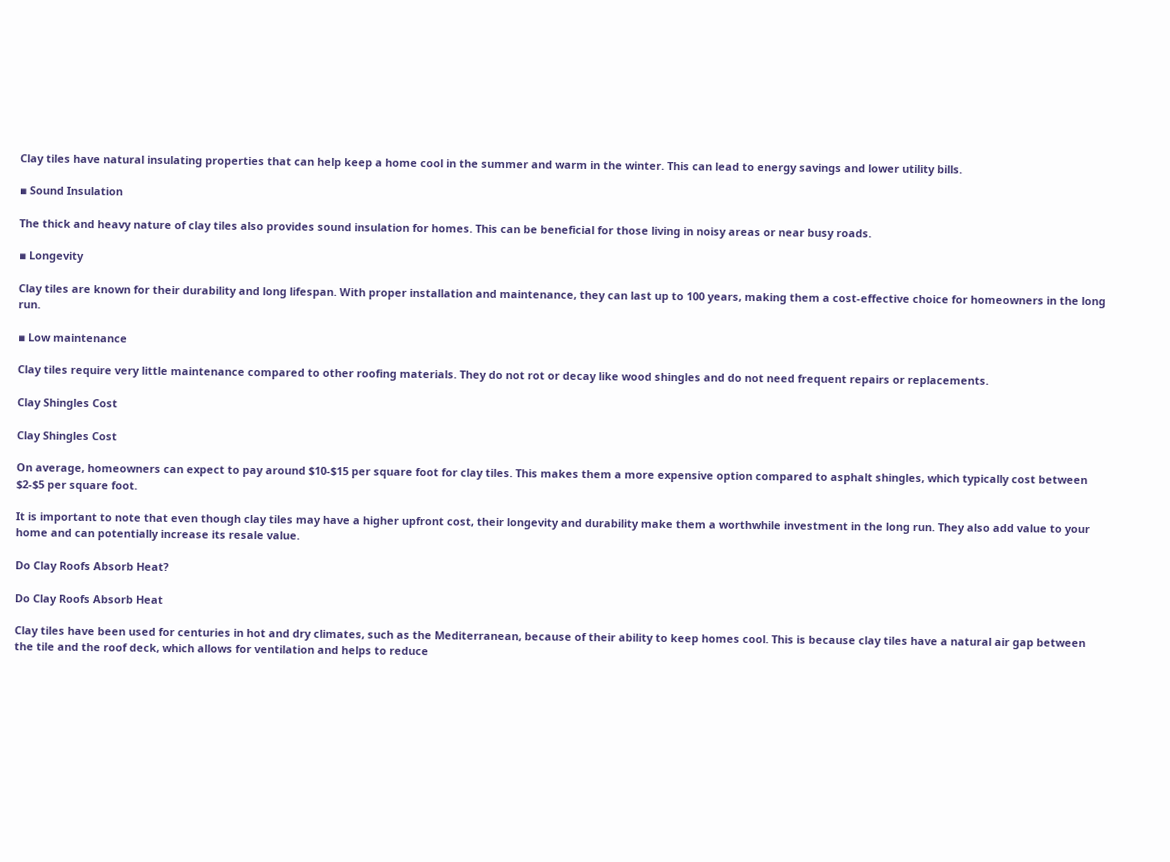Clay tiles have natural insulating properties that can help keep a home cool in the summer and warm in the winter. This can lead to energy savings and lower utility bills.

▪ Sound Insulation

The thick and heavy nature of clay tiles also provides sound insulation for homes. This can be beneficial for those living in noisy areas or near busy roads.

▪ Longevity

Clay tiles are known for their durability and long lifespan. With proper installation and maintenance, they can last up to 100 years, making them a cost-effective choice for homeowners in the long run.

▪ Low maintenance

Clay tiles require very little maintenance compared to other roofing materials. They do not rot or decay like wood shingles and do not need frequent repairs or replacements.

Clay Shingles Cost

Clay Shingles Cost

On average, homeowners can expect to pay around $10-$15 per square foot for clay tiles. This makes them a more expensive option compared to asphalt shingles, which typically cost between $2-$5 per square foot.

It is important to note that even though clay tiles may have a higher upfront cost, their longevity and durability make them a worthwhile investment in the long run. They also add value to your home and can potentially increase its resale value.

Do Clay Roofs Absorb Heat?

Do Clay Roofs Absorb Heat

Clay tiles have been used for centuries in hot and dry climates, such as the Mediterranean, because of their ability to keep homes cool. This is because clay tiles have a natural air gap between the tile and the roof deck, which allows for ventilation and helps to reduce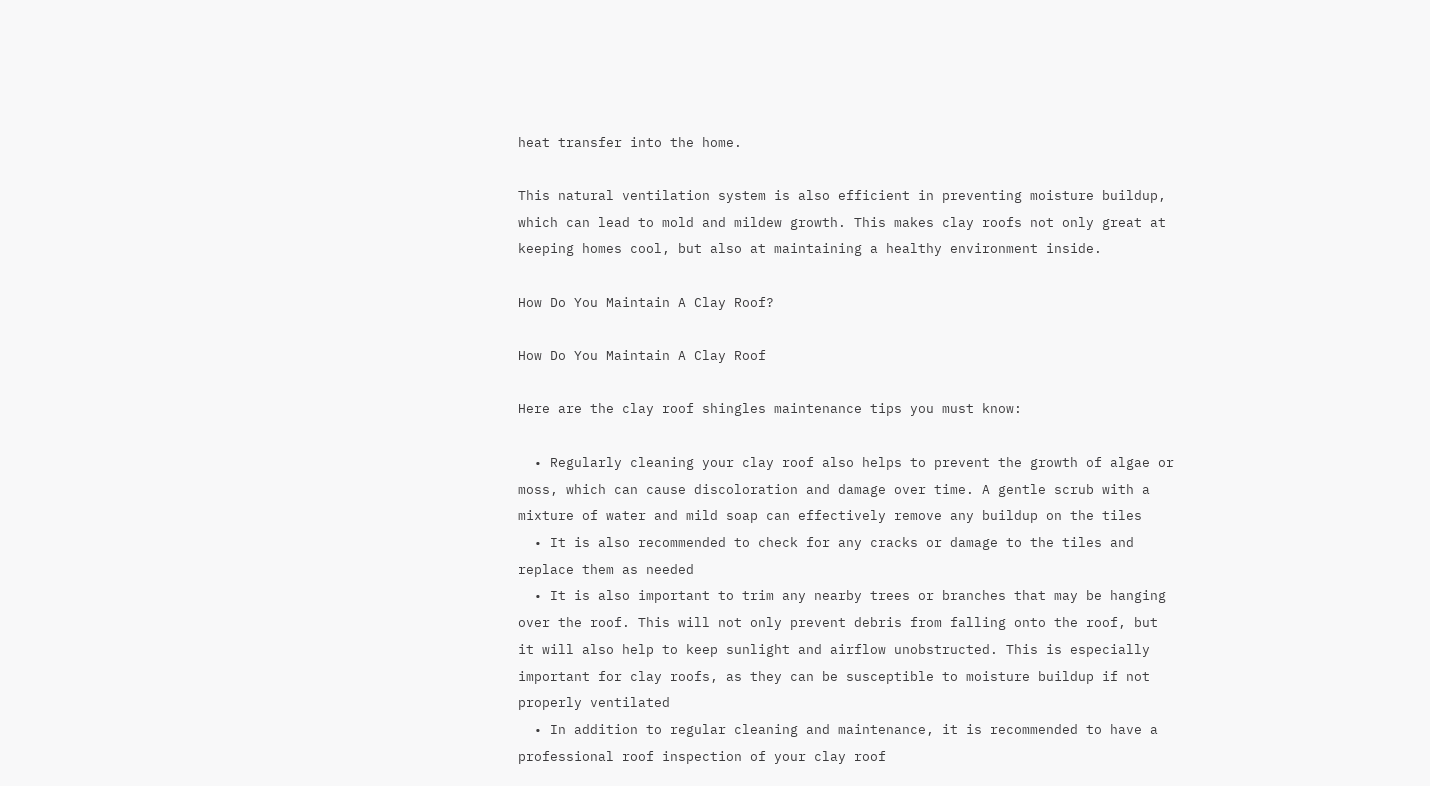heat transfer into the home.

This natural ventilation system is also efficient in preventing moisture buildup, which can lead to mold and mildew growth. This makes clay roofs not only great at keeping homes cool, but also at maintaining a healthy environment inside.

How Do You Maintain A Clay Roof?

How Do You Maintain A Clay Roof

Here are the clay roof shingles maintenance tips you must know:

  • Regularly cleaning your clay roof also helps to prevent the growth of algae or moss, which can cause discoloration and damage over time. A gentle scrub with a mixture of water and mild soap can effectively remove any buildup on the tiles
  • It is also recommended to check for any cracks or damage to the tiles and replace them as needed
  • It is also important to trim any nearby trees or branches that may be hanging over the roof. This will not only prevent debris from falling onto the roof, but it will also help to keep sunlight and airflow unobstructed. This is especially important for clay roofs, as they can be susceptible to moisture buildup if not properly ventilated
  • In addition to regular cleaning and maintenance, it is recommended to have a professional roof inspection of your clay roof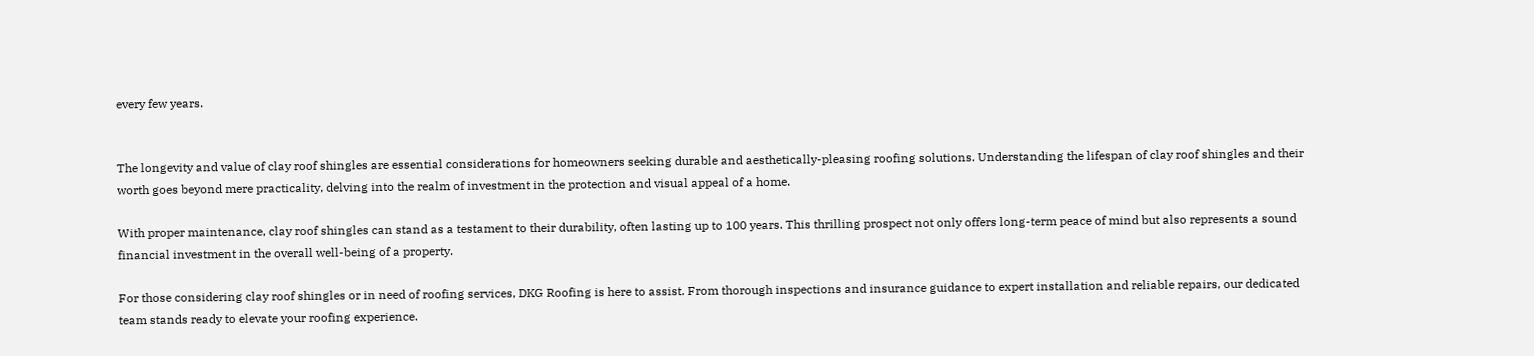every few years.


The longevity and value of clay roof shingles are essential considerations for homeowners seeking durable and aesthetically-pleasing roofing solutions. Understanding the lifespan of clay roof shingles and their worth goes beyond mere practicality, delving into the realm of investment in the protection and visual appeal of a home.

With proper maintenance, clay roof shingles can stand as a testament to their durability, often lasting up to 100 years. This thrilling prospect not only offers long-term peace of mind but also represents a sound financial investment in the overall well-being of a property.

For those considering clay roof shingles or in need of roofing services, DKG Roofing is here to assist. From thorough inspections and insurance guidance to expert installation and reliable repairs, our dedicated team stands ready to elevate your roofing experience.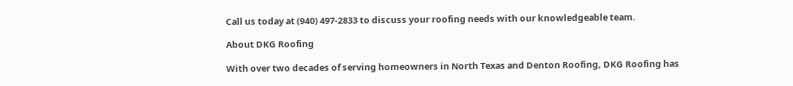Call us today at (940) 497-2833 to discuss your roofing needs with our knowledgeable team.

About DKG Roofing

With over two decades of serving homeowners in North Texas and Denton Roofing, DKG Roofing has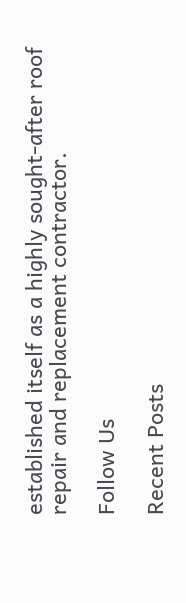established itself as a highly sought-after roof repair and replacement contractor.

Follow Us

Recent Posts